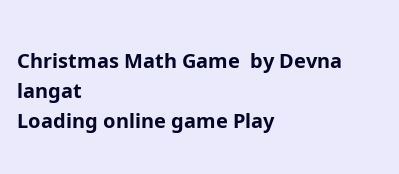Christmas Math Game  by Devna langat
Loading online game Play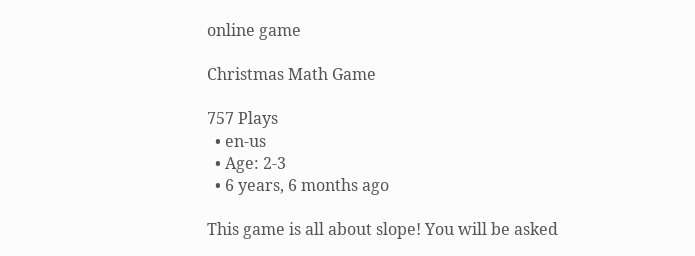online game

Christmas Math Game

757 Plays
  • en-us
  • Age: 2-3
  • 6 years, 6 months ago

This game is all about slope! You will be asked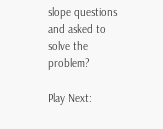slope questions and asked to solve the problem?

Play Next: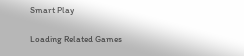Smart Play

Loading Related Games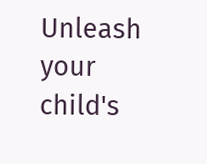Unleash your child's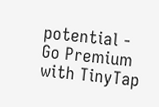potential - Go Premium with TinyTap